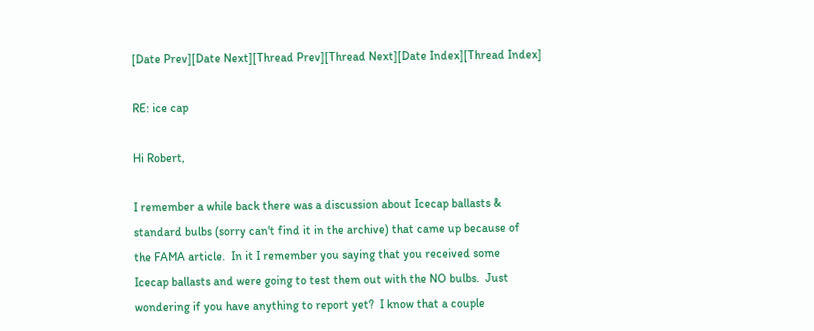[Date Prev][Date Next][Thread Prev][Thread Next][Date Index][Thread Index]

RE: ice cap

Hi Robert,

I remember a while back there was a discussion about Icecap ballasts &
standard bulbs (sorry can't find it in the archive) that came up because of
the FAMA article.  In it I remember you saying that you received some
Icecap ballasts and were going to test them out with the NO bulbs.  Just
wondering if you have anything to report yet?  I know that a couple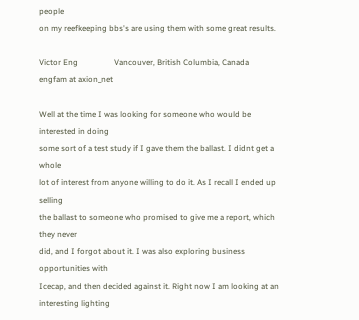people
on my reefkeeping bbs's are using them with some great results.

Victor Eng                  Vancouver, British Columbia, Canada
engfam at axion_net

Well at the time I was looking for someone who would be interested in doing
some sort of a test study if I gave them the ballast. I didnt get a whole
lot of interest from anyone willing to do it. As I recall I ended up selling
the ballast to someone who promised to give me a report, which they never
did, and I forgot about it. I was also exploring business opportunities with
Icecap, and then decided against it. Right now I am looking at an
interesting lighting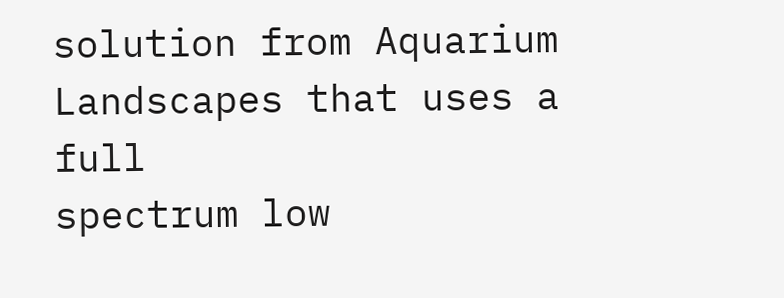solution from Aquarium Landscapes that uses a full
spectrum low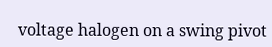voltage halogen on a swing pivot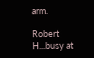arm.

Robert H...busy at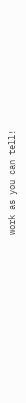work as you can tell!